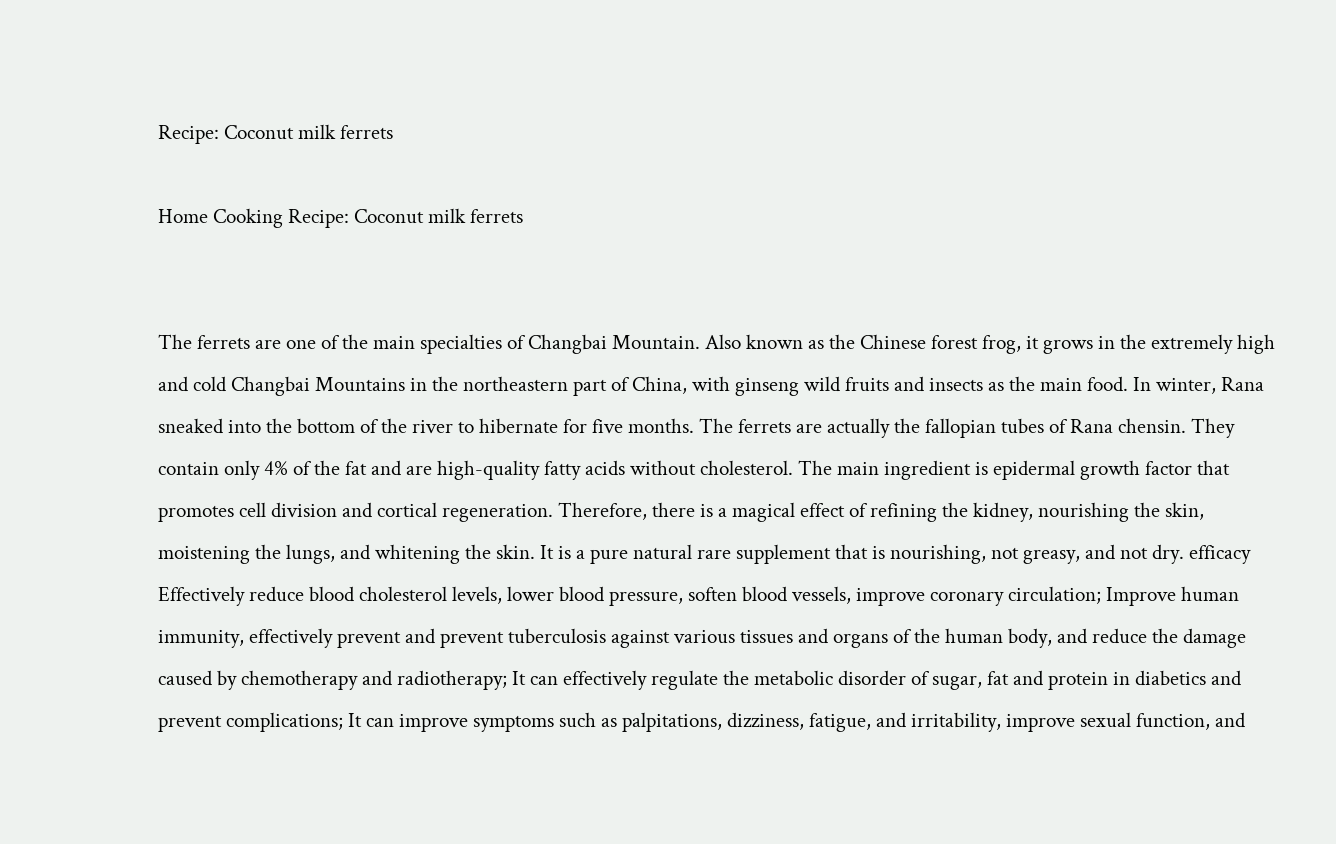Recipe: Coconut milk ferrets

Home Cooking Recipe: Coconut milk ferrets


The ferrets are one of the main specialties of Changbai Mountain. Also known as the Chinese forest frog, it grows in the extremely high and cold Changbai Mountains in the northeastern part of China, with ginseng wild fruits and insects as the main food. In winter, Rana sneaked into the bottom of the river to hibernate for five months. The ferrets are actually the fallopian tubes of Rana chensin. They contain only 4% of the fat and are high-quality fatty acids without cholesterol. The main ingredient is epidermal growth factor that promotes cell division and cortical regeneration. Therefore, there is a magical effect of refining the kidney, nourishing the skin, moistening the lungs, and whitening the skin. It is a pure natural rare supplement that is nourishing, not greasy, and not dry. efficacy Effectively reduce blood cholesterol levels, lower blood pressure, soften blood vessels, improve coronary circulation; Improve human immunity, effectively prevent and prevent tuberculosis against various tissues and organs of the human body, and reduce the damage caused by chemotherapy and radiotherapy; It can effectively regulate the metabolic disorder of sugar, fat and protein in diabetics and prevent complications; It can improve symptoms such as palpitations, dizziness, fatigue, and irritability, improve sexual function, and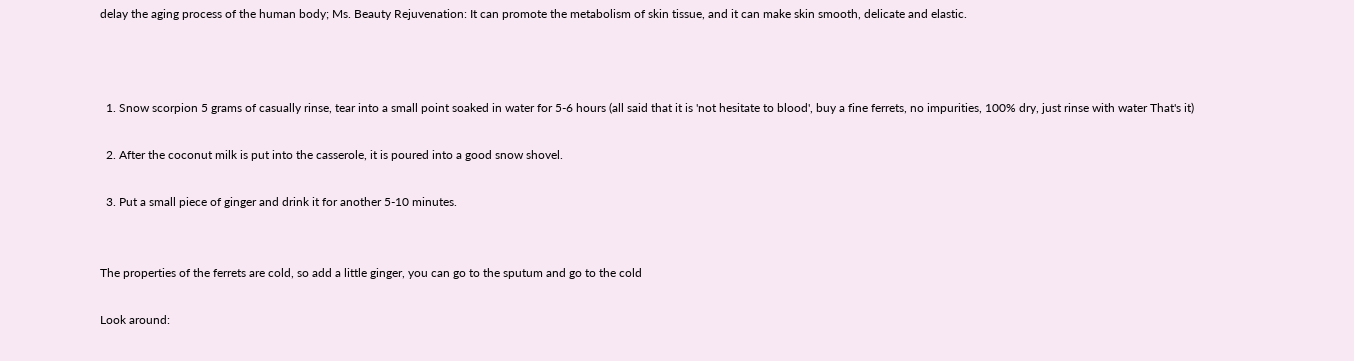delay the aging process of the human body; Ms. Beauty Rejuvenation: It can promote the metabolism of skin tissue, and it can make skin smooth, delicate and elastic.



  1. Snow scorpion 5 grams of casually rinse, tear into a small point soaked in water for 5-6 hours (all said that it is 'not hesitate to blood', buy a fine ferrets, no impurities, 100% dry, just rinse with water That's it)

  2. After the coconut milk is put into the casserole, it is poured into a good snow shovel.

  3. Put a small piece of ginger and drink it for another 5-10 minutes.


The properties of the ferrets are cold, so add a little ginger, you can go to the sputum and go to the cold

Look around: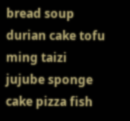bread soup durian cake tofu ming taizi jujube sponge cake pizza fish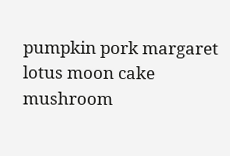pumpkin pork margaret lotus moon cake mushroom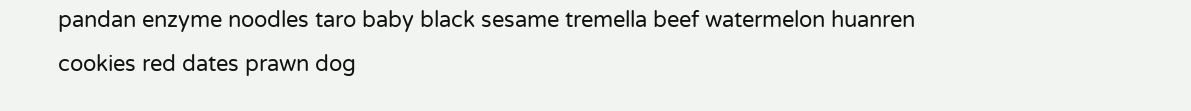pandan enzyme noodles taro baby black sesame tremella beef watermelon huanren cookies red dates prawn dog